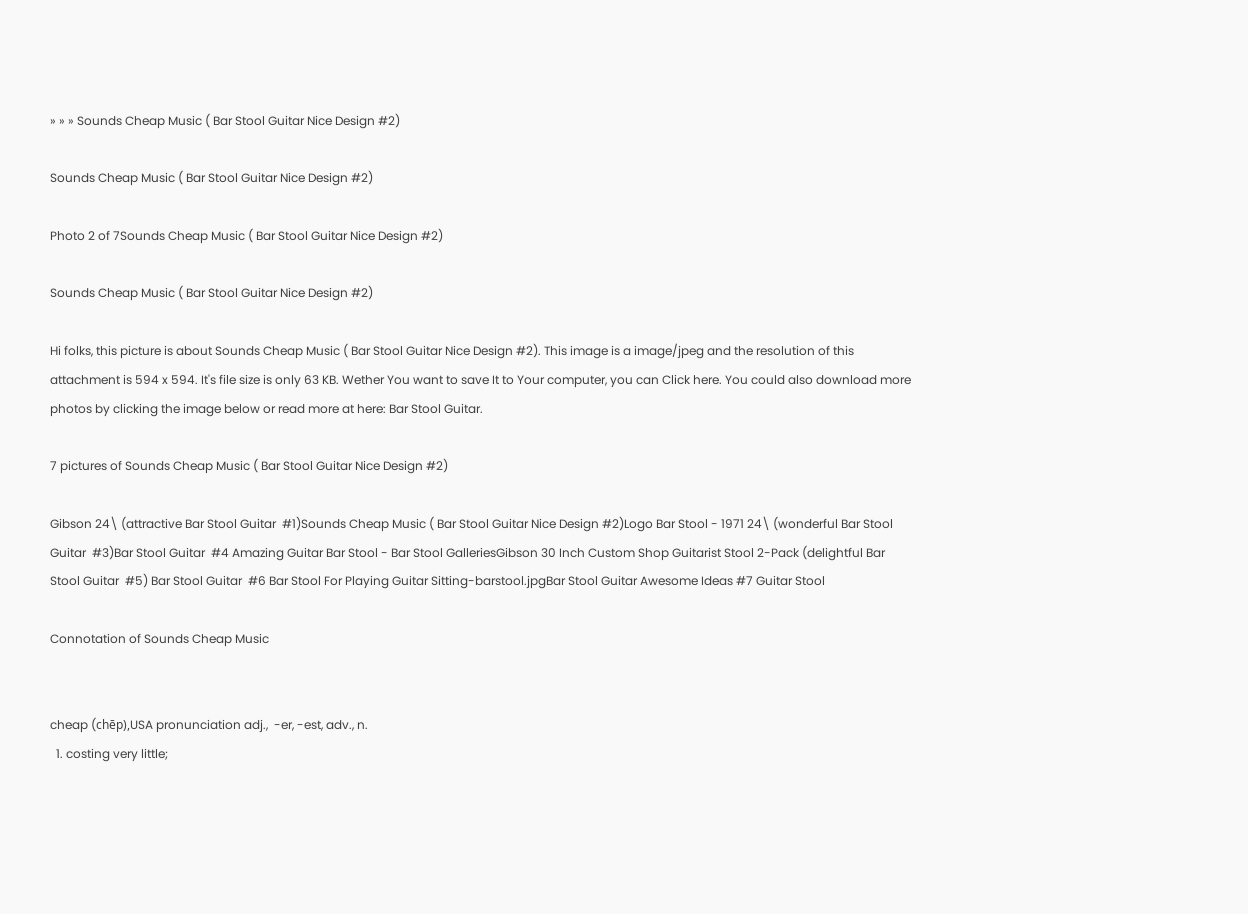» » » Sounds Cheap Music ( Bar Stool Guitar Nice Design #2)

Sounds Cheap Music ( Bar Stool Guitar Nice Design #2)

Photo 2 of 7Sounds Cheap Music ( Bar Stool Guitar Nice Design #2)

Sounds Cheap Music ( Bar Stool Guitar Nice Design #2)

Hi folks, this picture is about Sounds Cheap Music ( Bar Stool Guitar Nice Design #2). This image is a image/jpeg and the resolution of this attachment is 594 x 594. It's file size is only 63 KB. Wether You want to save It to Your computer, you can Click here. You could also download more photos by clicking the image below or read more at here: Bar Stool Guitar.

7 pictures of Sounds Cheap Music ( Bar Stool Guitar Nice Design #2)

Gibson 24\ (attractive Bar Stool Guitar  #1)Sounds Cheap Music ( Bar Stool Guitar Nice Design #2)Logo Bar Stool - 1971 24\ (wonderful Bar Stool Guitar  #3)Bar Stool Guitar  #4 Amazing Guitar Bar Stool - Bar Stool GalleriesGibson 30 Inch Custom Shop Guitarist Stool 2-Pack (delightful Bar Stool Guitar  #5) Bar Stool Guitar  #6 Bar Stool For Playing Guitar Sitting-barstool.jpgBar Stool Guitar Awesome Ideas #7 Guitar Stool

Connotation of Sounds Cheap Music


cheap (chēp),USA pronunciation adj.,  -er, -est, adv., n.
  1. costing very little;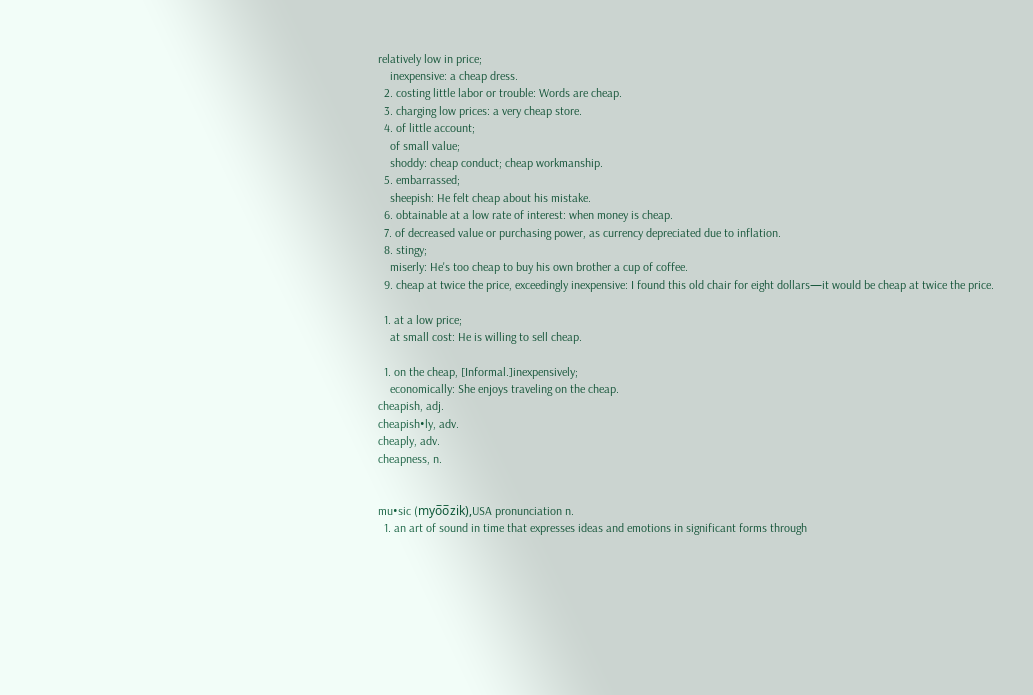relatively low in price;
    inexpensive: a cheap dress.
  2. costing little labor or trouble: Words are cheap.
  3. charging low prices: a very cheap store.
  4. of little account;
    of small value;
    shoddy: cheap conduct; cheap workmanship.
  5. embarrassed;
    sheepish: He felt cheap about his mistake.
  6. obtainable at a low rate of interest: when money is cheap.
  7. of decreased value or purchasing power, as currency depreciated due to inflation.
  8. stingy;
    miserly: He's too cheap to buy his own brother a cup of coffee.
  9. cheap at twice the price, exceedingly inexpensive: I found this old chair for eight dollars—it would be cheap at twice the price.

  1. at a low price;
    at small cost: He is willing to sell cheap.

  1. on the cheap, [Informal.]inexpensively;
    economically: She enjoys traveling on the cheap.
cheapish, adj.
cheapish•ly, adv.
cheaply, adv.
cheapness, n.


mu•sic (myo̅o̅zik),USA pronunciation n.
  1. an art of sound in time that expresses ideas and emotions in significant forms through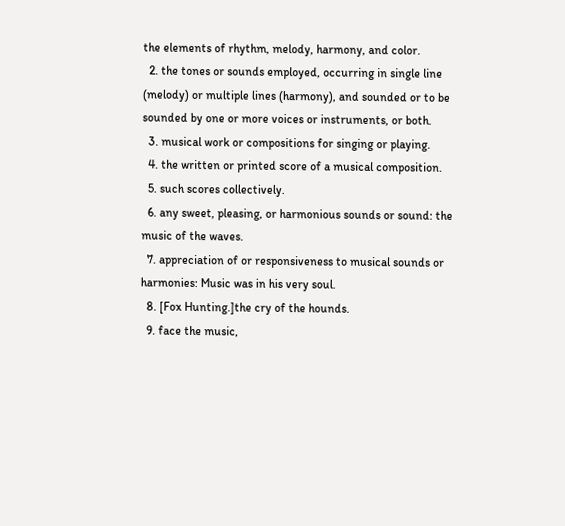the elements of rhythm, melody, harmony, and color.
  2. the tones or sounds employed, occurring in single line (melody) or multiple lines (harmony), and sounded or to be sounded by one or more voices or instruments, or both.
  3. musical work or compositions for singing or playing.
  4. the written or printed score of a musical composition.
  5. such scores collectively.
  6. any sweet, pleasing, or harmonious sounds or sound: the music of the waves.
  7. appreciation of or responsiveness to musical sounds or harmonies: Music was in his very soul.
  8. [Fox Hunting.]the cry of the hounds.
  9. face the music,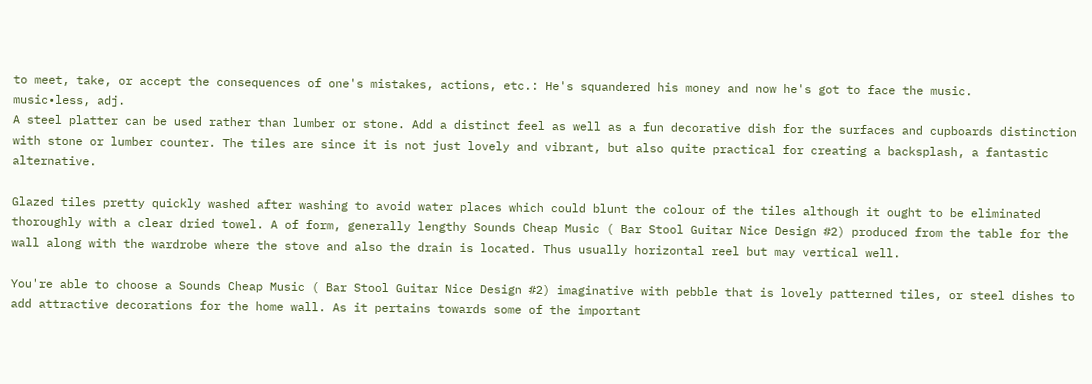to meet, take, or accept the consequences of one's mistakes, actions, etc.: He's squandered his money and now he's got to face the music.
music•less, adj.
A steel platter can be used rather than lumber or stone. Add a distinct feel as well as a fun decorative dish for the surfaces and cupboards distinction with stone or lumber counter. The tiles are since it is not just lovely and vibrant, but also quite practical for creating a backsplash, a fantastic alternative.

Glazed tiles pretty quickly washed after washing to avoid water places which could blunt the colour of the tiles although it ought to be eliminated thoroughly with a clear dried towel. A of form, generally lengthy Sounds Cheap Music ( Bar Stool Guitar Nice Design #2) produced from the table for the wall along with the wardrobe where the stove and also the drain is located. Thus usually horizontal reel but may vertical well.

You're able to choose a Sounds Cheap Music ( Bar Stool Guitar Nice Design #2) imaginative with pebble that is lovely patterned tiles, or steel dishes to add attractive decorations for the home wall. As it pertains towards some of the important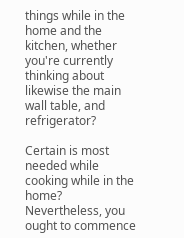things while in the home and the kitchen, whether you're currently thinking about likewise the main wall table, and refrigerator?

Certain is most needed while cooking while in the home? Nevertheless, you ought to commence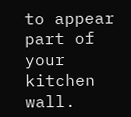to appear part of your kitchen wall.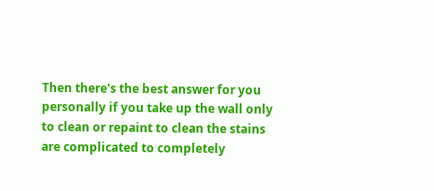Then there's the best answer for you personally if you take up the wall only to clean or repaint to clean the stains are complicated to completely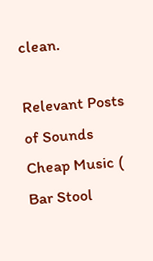clean.

Relevant Posts of Sounds Cheap Music ( Bar Stool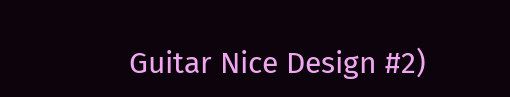Guitar Nice Design #2)